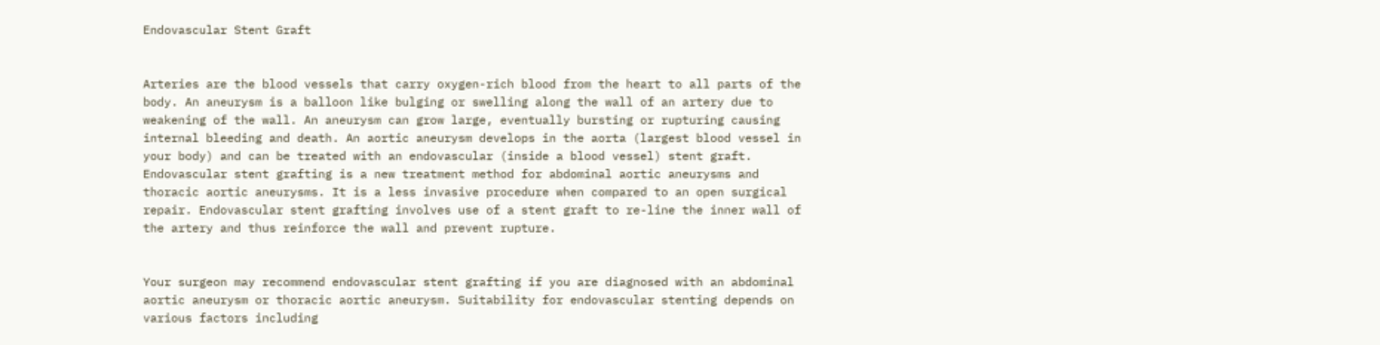Endovascular Stent Graft


Arteries are the blood vessels that carry oxygen-rich blood from the heart to all parts of the body. An aneurysm is a balloon like bulging or swelling along the wall of an artery due to weakening of the wall. An aneurysm can grow large, eventually bursting or rupturing causing internal bleeding and death. An aortic aneurysm develops in the aorta (largest blood vessel in your body) and can be treated with an endovascular (inside a blood vessel) stent graft. Endovascular stent grafting is a new treatment method for abdominal aortic aneurysms and thoracic aortic aneurysms. It is a less invasive procedure when compared to an open surgical repair. Endovascular stent grafting involves use of a stent graft to re-line the inner wall of the artery and thus reinforce the wall and prevent rupture.


Your surgeon may recommend endovascular stent grafting if you are diagnosed with an abdominal aortic aneurysm or thoracic aortic aneurysm. Suitability for endovascular stenting depends on various factors including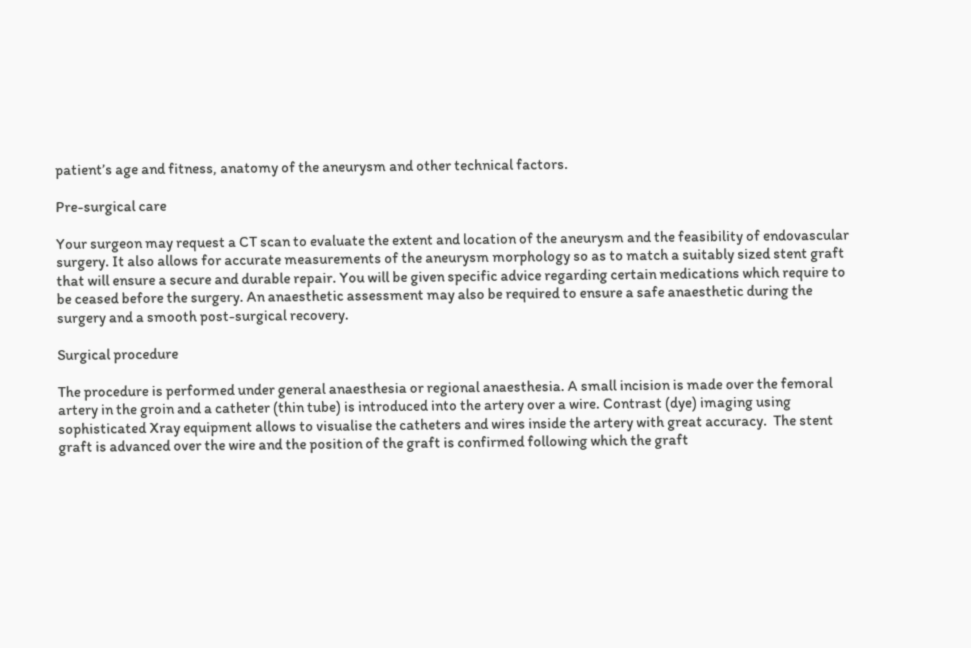patient’s age and fitness, anatomy of the aneurysm and other technical factors.

Pre-surgical care

Your surgeon may request a CT scan to evaluate the extent and location of the aneurysm and the feasibility of endovascular surgery. It also allows for accurate measurements of the aneurysm morphology so as to match a suitably sized stent graft that will ensure a secure and durable repair. You will be given specific advice regarding certain medications which require to be ceased before the surgery. An anaesthetic assessment may also be required to ensure a safe anaesthetic during the surgery and a smooth post-surgical recovery.

Surgical procedure

The procedure is performed under general anaesthesia or regional anaesthesia. A small incision is made over the femoral artery in the groin and a catheter (thin tube) is introduced into the artery over a wire. Contrast (dye) imaging using sophisticated Xray equipment allows to visualise the catheters and wires inside the artery with great accuracy.  The stent graft is advanced over the wire and the position of the graft is confirmed following which the graft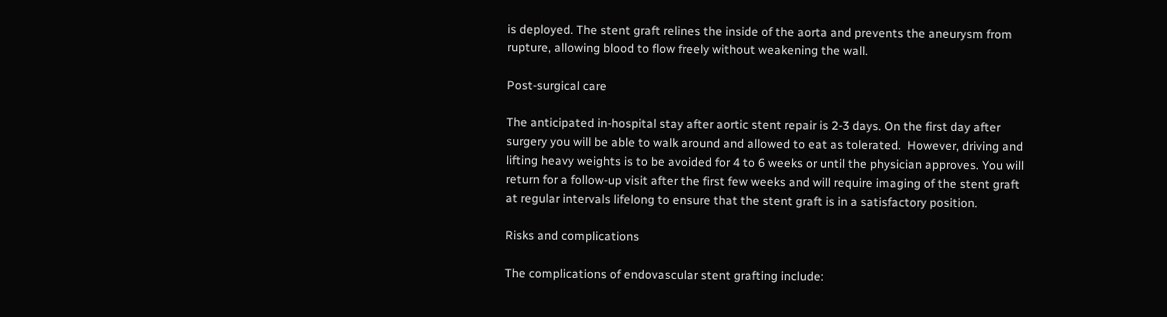is deployed. The stent graft relines the inside of the aorta and prevents the aneurysm from rupture, allowing blood to flow freely without weakening the wall.

Post-surgical care

The anticipated in-hospital stay after aortic stent repair is 2-3 days. On the first day after surgery you will be able to walk around and allowed to eat as tolerated.  However, driving and lifting heavy weights is to be avoided for 4 to 6 weeks or until the physician approves. You will return for a follow-up visit after the first few weeks and will require imaging of the stent graft at regular intervals lifelong to ensure that the stent graft is in a satisfactory position.

Risks and complications

The complications of endovascular stent grafting include: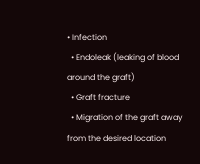• Infection
  • Endoleak (leaking of blood around the graft)
  • Graft fracture
  • Migration of the graft away from the desired location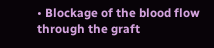• Blockage of the blood flow through the graft